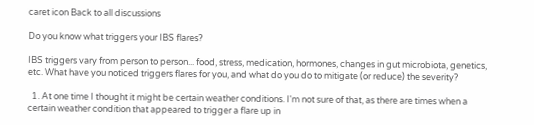caret icon Back to all discussions

Do you know what triggers your IBS flares?

IBS triggers vary from person to person... food, stress, medication, hormones, changes in gut microbiota, genetics, etc. What have you noticed triggers flares for you, and what do you do to mitigate (or reduce) the severity?

  1. At one time I thought it might be certain weather conditions. I'm not sure of that, as there are times when a certain weather condition that appeared to trigger a flare up in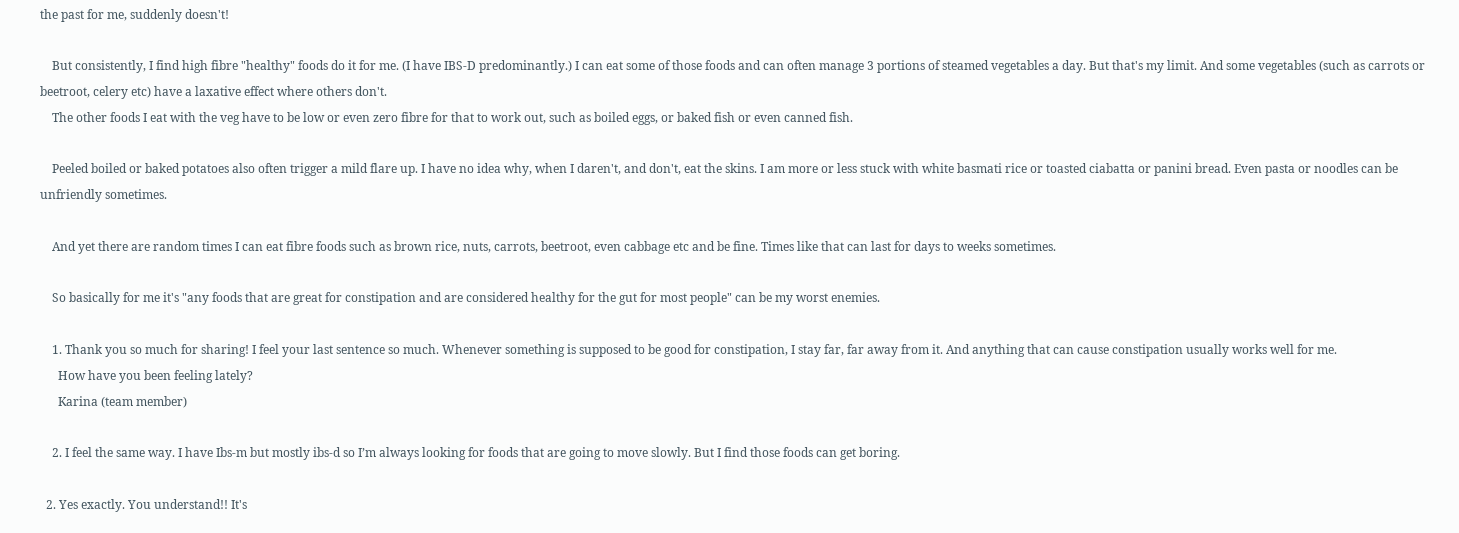the past for me, suddenly doesn't!

    But consistently, I find high fibre "healthy" foods do it for me. (I have IBS-D predominantly.) I can eat some of those foods and can often manage 3 portions of steamed vegetables a day. But that's my limit. And some vegetables (such as carrots or beetroot, celery etc) have a laxative effect where others don't.
    The other foods I eat with the veg have to be low or even zero fibre for that to work out, such as boiled eggs, or baked fish or even canned fish.

    Peeled boiled or baked potatoes also often trigger a mild flare up. I have no idea why, when I daren't, and don't, eat the skins. I am more or less stuck with white basmati rice or toasted ciabatta or panini bread. Even pasta or noodles can be unfriendly sometimes.

    And yet there are random times I can eat fibre foods such as brown rice, nuts, carrots, beetroot, even cabbage etc and be fine. Times like that can last for days to weeks sometimes.

    So basically for me it's "any foods that are great for constipation and are considered healthy for the gut for most people" can be my worst enemies.

    1. Thank you so much for sharing! I feel your last sentence so much. Whenever something is supposed to be good for constipation, I stay far, far away from it. And anything that can cause constipation usually works well for me.
      How have you been feeling lately?
      Karina (team member)

    2. I feel the same way. I have Ibs-m but mostly ibs-d so I’m always looking for foods that are going to move slowly. But I find those foods can get boring.

  2. Yes exactly. You understand!! It's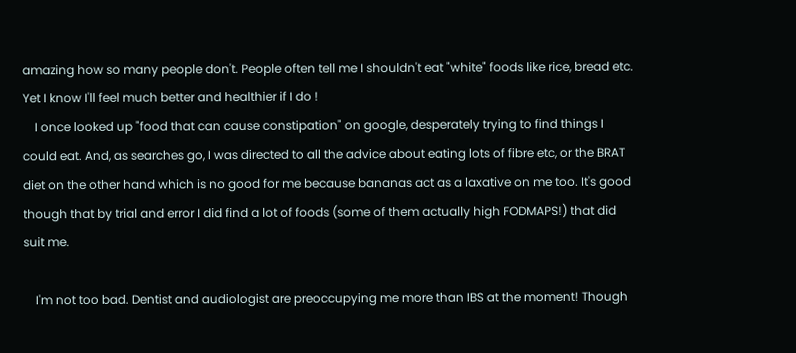amazing how so many people don't. People often tell me I shouldn't eat "white" foods like rice, bread etc. Yet I know I'll feel much better and healthier if I do !
    I once looked up "food that can cause constipation" on google, desperately trying to find things I could eat. And, as searches go, I was directed to all the advice about eating lots of fibre etc, or the BRAT diet on the other hand which is no good for me because bananas act as a laxative on me too. It's good though that by trial and error I did find a lot of foods (some of them actually high FODMAPS!) that did suit me.

    I'm not too bad. Dentist and audiologist are preoccupying me more than IBS at the moment! Though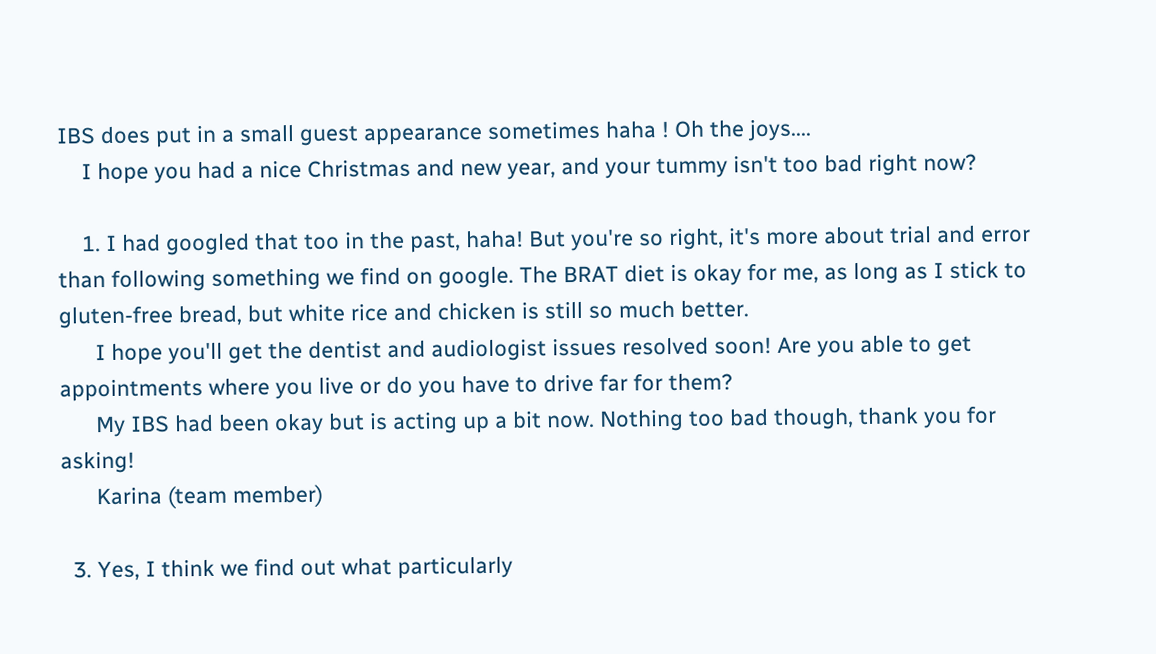IBS does put in a small guest appearance sometimes haha ! Oh the joys....
    I hope you had a nice Christmas and new year, and your tummy isn't too bad right now?

    1. I had googled that too in the past, haha! But you're so right, it's more about trial and error than following something we find on google. The BRAT diet is okay for me, as long as I stick to gluten-free bread, but white rice and chicken is still so much better.
      I hope you'll get the dentist and audiologist issues resolved soon! Are you able to get appointments where you live or do you have to drive far for them?
      My IBS had been okay but is acting up a bit now. Nothing too bad though, thank you for asking!
      Karina (team member)

  3. Yes, I think we find out what particularly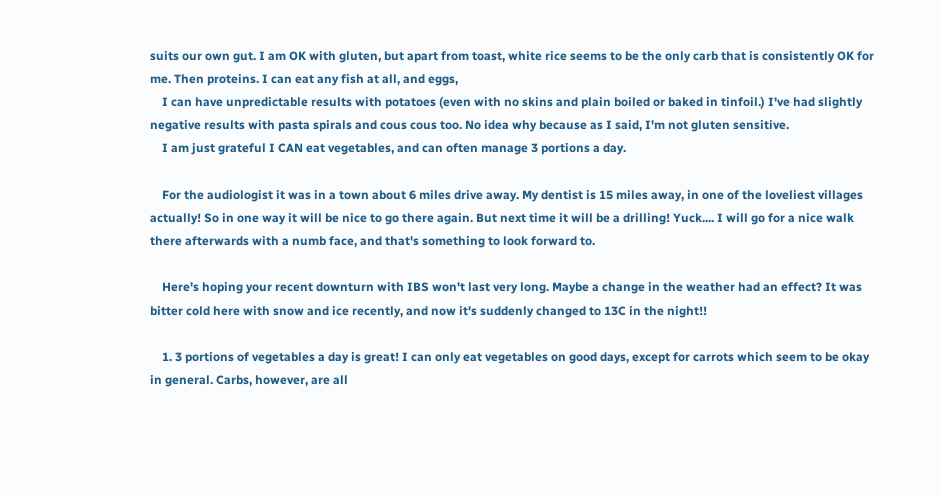suits our own gut. I am OK with gluten, but apart from toast, white rice seems to be the only carb that is consistently OK for me. Then proteins. I can eat any fish at all, and eggs,
    I can have unpredictable results with potatoes (even with no skins and plain boiled or baked in tinfoil.) I've had slightly negative results with pasta spirals and cous cous too. No idea why because as I said, I'm not gluten sensitive.
    I am just grateful I CAN eat vegetables, and can often manage 3 portions a day.

    For the audiologist it was in a town about 6 miles drive away. My dentist is 15 miles away, in one of the loveliest villages actually! So in one way it will be nice to go there again. But next time it will be a drilling! Yuck.... I will go for a nice walk there afterwards with a numb face, and that's something to look forward to.

    Here's hoping your recent downturn with IBS won't last very long. Maybe a change in the weather had an effect? It was bitter cold here with snow and ice recently, and now it's suddenly changed to 13C in the night!!

    1. 3 portions of vegetables a day is great! I can only eat vegetables on good days, except for carrots which seem to be okay in general. Carbs, however, are all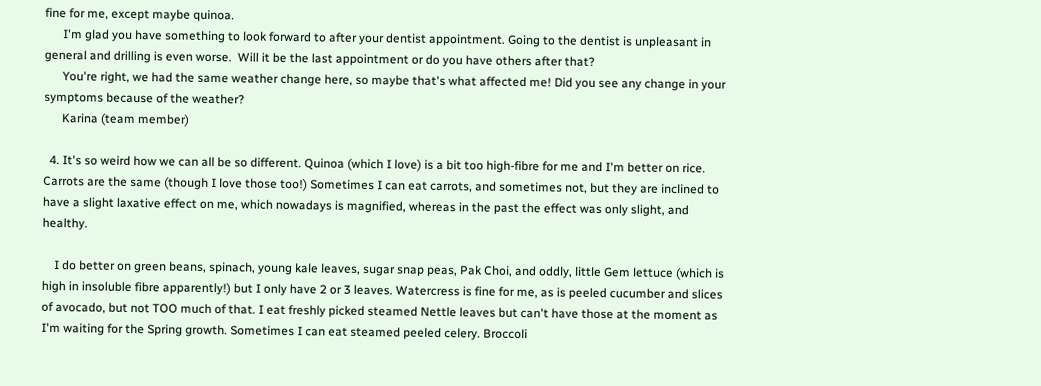fine for me, except maybe quinoa.
      I'm glad you have something to look forward to after your dentist appointment. Going to the dentist is unpleasant in general and drilling is even worse.  Will it be the last appointment or do you have others after that?
      You're right, we had the same weather change here, so maybe that's what affected me! Did you see any change in your symptoms because of the weather?
      Karina (team member)

  4. It's so weird how we can all be so different. Quinoa (which I love) is a bit too high-fibre for me and I'm better on rice. Carrots are the same (though I love those too!) Sometimes I can eat carrots, and sometimes not, but they are inclined to have a slight laxative effect on me, which nowadays is magnified, whereas in the past the effect was only slight, and healthy.

    I do better on green beans, spinach, young kale leaves, sugar snap peas, Pak Choi, and oddly, little Gem lettuce (which is high in insoluble fibre apparently!) but I only have 2 or 3 leaves. Watercress is fine for me, as is peeled cucumber and slices of avocado, but not TOO much of that. I eat freshly picked steamed Nettle leaves but can't have those at the moment as I'm waiting for the Spring growth. Sometimes I can eat steamed peeled celery. Broccoli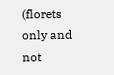(florets only and not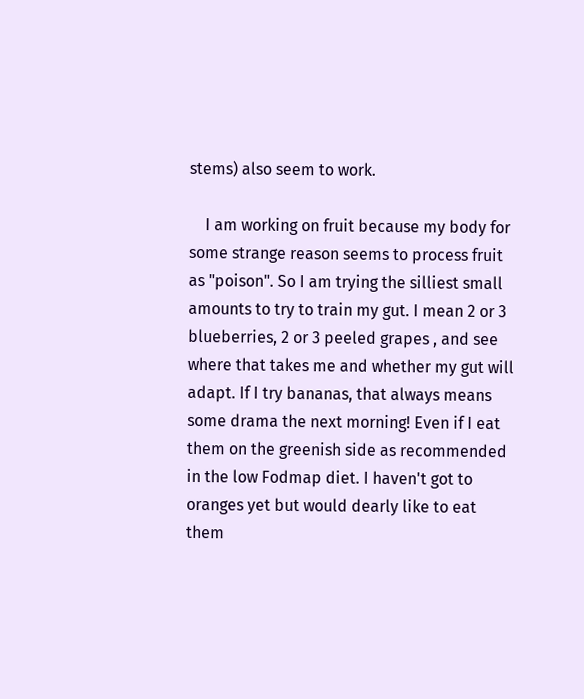stems) also seem to work.

    I am working on fruit because my body for some strange reason seems to process fruit as "poison". So I am trying the silliest small amounts to try to train my gut. I mean 2 or 3 blueberries, 2 or 3 peeled grapes , and see where that takes me and whether my gut will adapt. If I try bananas, that always means some drama the next morning! Even if I eat them on the greenish side as recommended in the low Fodmap diet. I haven't got to oranges yet but would dearly like to eat them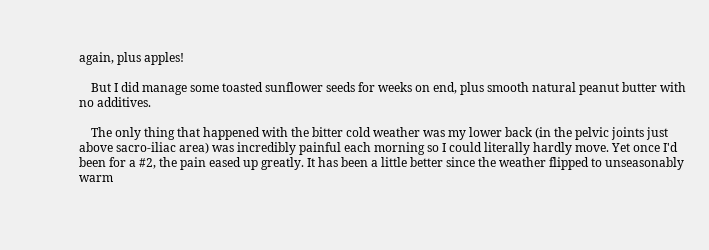again, plus apples!

    But I did manage some toasted sunflower seeds for weeks on end, plus smooth natural peanut butter with no additives.

    The only thing that happened with the bitter cold weather was my lower back (in the pelvic joints just above sacro-iliac area) was incredibly painful each morning so I could literally hardly move. Yet once I'd been for a #2, the pain eased up greatly. It has been a little better since the weather flipped to unseasonably warm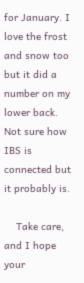for January. I love the frost and snow too but it did a number on my lower back. Not sure how IBS is connected but it probably is.

    Take care, and I hope your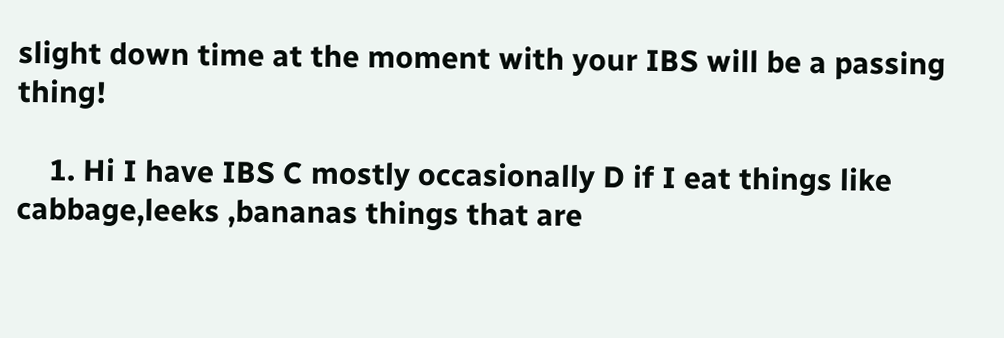slight down time at the moment with your IBS will be a passing thing!

    1. Hi I have IBS C mostly occasionally D if I eat things like cabbage,leeks ,bananas things that are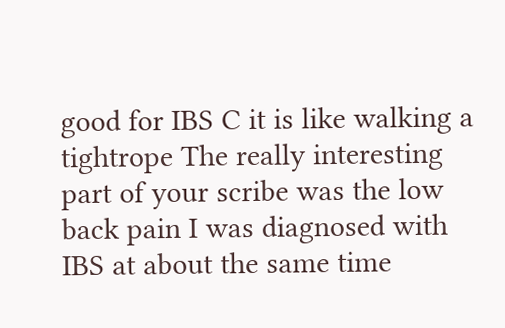good for IBS C it is like walking a tightrope The really interesting part of your scribe was the low back pain I was diagnosed with IBS at about the same time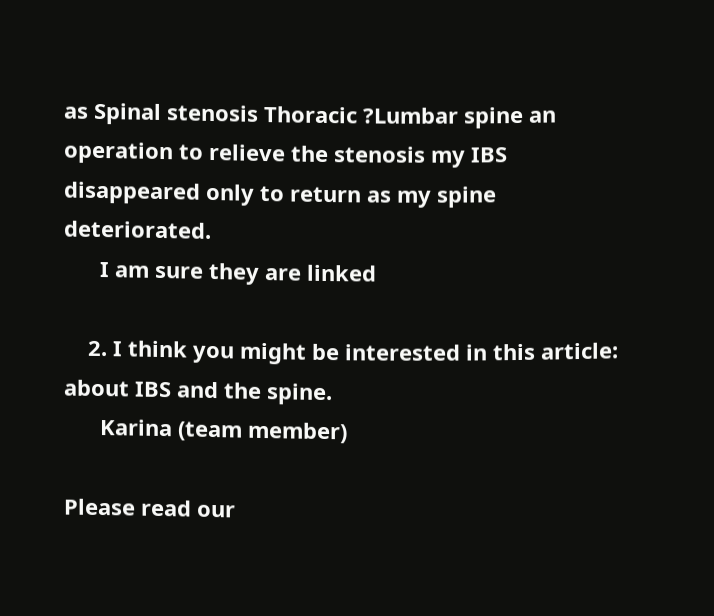as Spinal stenosis Thoracic ?Lumbar spine an operation to relieve the stenosis my IBS disappeared only to return as my spine deteriorated.
      I am sure they are linked

    2. I think you might be interested in this article: about IBS and the spine.
      Karina (team member)

Please read our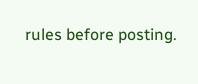rules before posting.